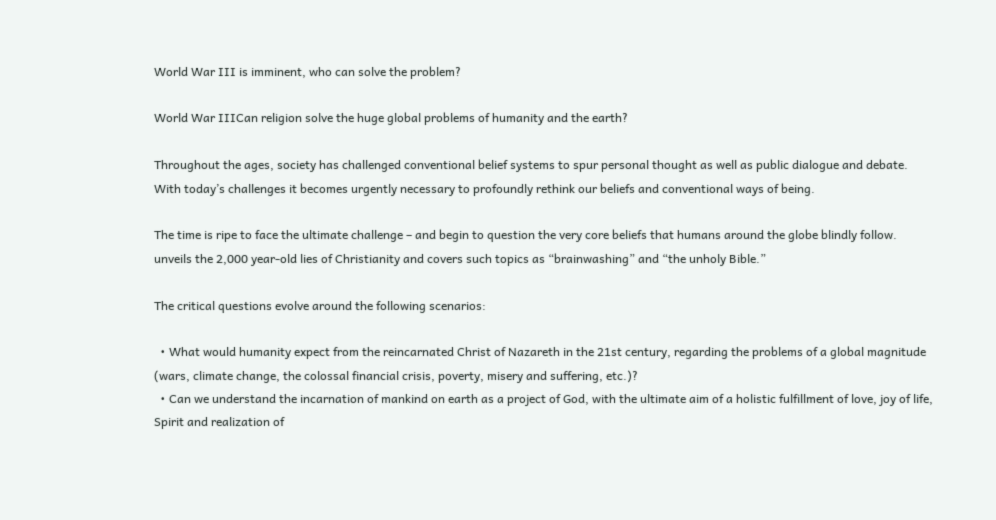World War III is imminent, who can solve the problem?

World War IIICan religion solve the huge global problems of humanity and the earth?

Throughout the ages, society has challenged conventional belief systems to spur personal thought as well as public dialogue and debate. With today’s challenges it becomes urgently necessary to profoundly rethink our beliefs and conventional ways of being.

The time is ripe to face the ultimate challenge – and begin to question the very core beliefs that humans around the globe blindly follow. unveils the 2,000 year-old lies of Christianity and covers such topics as “brainwashing” and “the unholy Bible.”

The critical questions evolve around the following scenarios:

  • What would humanity expect from the reincarnated Christ of Nazareth in the 21st century, regarding the problems of a global magnitude (wars, climate change, the colossal financial crisis, poverty, misery and suffering, etc.)?
  • Can we understand the incarnation of mankind on earth as a project of God, with the ultimate aim of a holistic fulfillment of love, joy of life, Spirit and realization of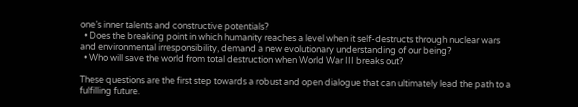one’s inner talents and constructive potentials?
  • Does the breaking point in which humanity reaches a level when it self-destructs through nuclear wars and environmental irresponsibility, demand a new evolutionary understanding of our being?
  • Who will save the world from total destruction when World War III breaks out?

These questions are the first step towards a robust and open dialogue that can ultimately lead the path to a fulfilling future.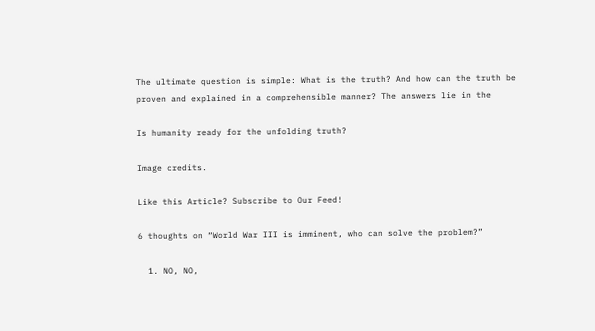The ultimate question is simple: What is the truth? And how can the truth be proven and explained in a comprehensible manner? The answers lie in the

Is humanity ready for the unfolding truth?

Image credits.

Like this Article? Subscribe to Our Feed!

6 thoughts on “World War III is imminent, who can solve the problem?”

  1. NO, NO,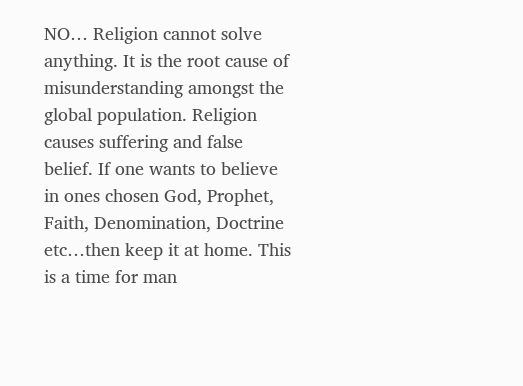NO… Religion cannot solve anything. It is the root cause of misunderstanding amongst the global population. Religion causes suffering and false belief. If one wants to believe in ones chosen God, Prophet, Faith, Denomination, Doctrine etc…then keep it at home. This is a time for man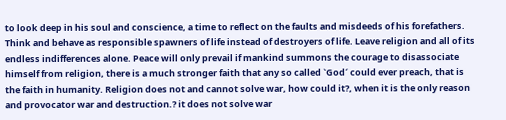to look deep in his soul and conscience, a time to reflect on the faults and misdeeds of his forefathers. Think and behave as responsible spawners of life instead of destroyers of life. Leave religion and all of its endless indifferences alone. Peace will only prevail if mankind summons the courage to disassociate himself from religion, there is a much stronger faith that any so called `God´ could ever preach, that is the faith in humanity. Religion does not and cannot solve war, how could it?, when it is the only reason and provocator war and destruction.? it does not solve war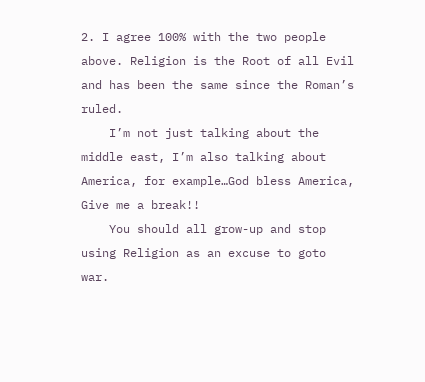2. I agree 100% with the two people above. Religion is the Root of all Evil and has been the same since the Roman’s ruled.
    I’m not just talking about the middle east, I’m also talking about America, for example…God bless America, Give me a break!!
    You should all grow-up and stop using Religion as an excuse to goto war.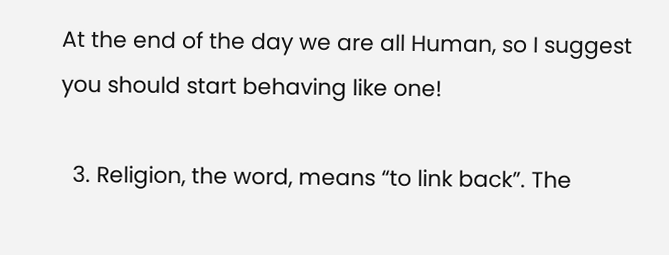At the end of the day we are all Human, so I suggest you should start behaving like one!

  3. Religion, the word, means “to link back”. The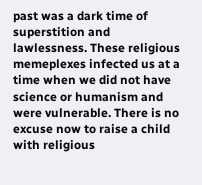past was a dark time of superstition and lawlessness. These religious memeplexes infected us at a time when we did not have science or humanism and were vulnerable. There is no excuse now to raise a child with religious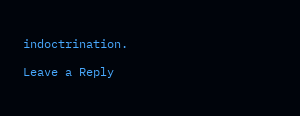indoctrination.

Leave a Reply